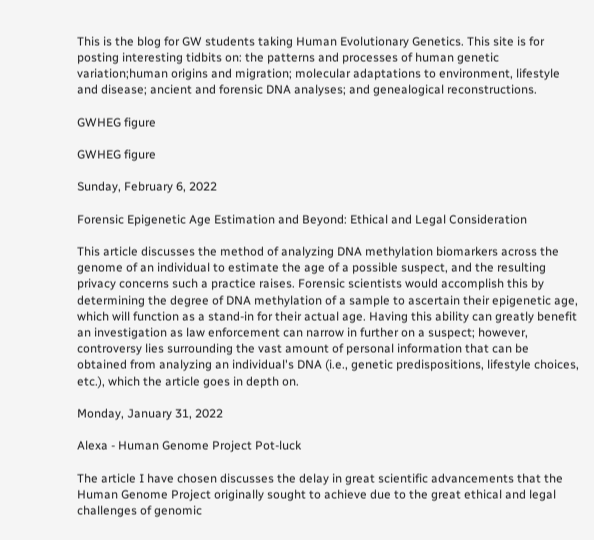This is the blog for GW students taking Human Evolutionary Genetics. This site is for posting interesting tidbits on: the patterns and processes of human genetic variation;human origins and migration; molecular adaptations to environment, lifestyle and disease; ancient and forensic DNA analyses; and genealogical reconstructions.

GWHEG figure

GWHEG figure

Sunday, February 6, 2022

Forensic Epigenetic Age Estimation and Beyond: Ethical and Legal Consideration

This article discusses the method of analyzing DNA methylation biomarkers across the genome of an individual to estimate the age of a possible suspect, and the resulting privacy concerns such a practice raises. Forensic scientists would accomplish this by determining the degree of DNA methylation of a sample to ascertain their epigenetic age, which will function as a stand-in for their actual age. Having this ability can greatly benefit an investigation as law enforcement can narrow in further on a suspect; however, controversy lies surrounding the vast amount of personal information that can be obtained from analyzing an individual's DNA (i.e., genetic predispositions, lifestyle choices, etc.), which the article goes in depth on.

Monday, January 31, 2022

Alexa - Human Genome Project Pot-luck

The article I have chosen discusses the delay in great scientific advancements that the Human Genome Project originally sought to achieve due to the great ethical and legal challenges of genomic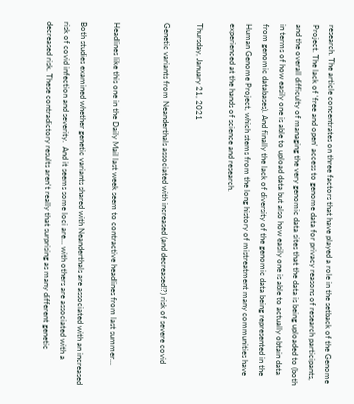research. The article concentrates on three factors that have played a role in the setback of the Genome Project. The lack of 'free and open' access to genome data for privacy reasons of research participants, and the overall difficulty of managing the very genomic data sites that the data is being uploaded to (both in terms of how easily one is able to upload data but also how easily one is able to actually obtain data from genomic databases). And finally the lack of diversity of the genomic data being represented in the Human Genome Project, which stems from the long history of mistreatment many communities have experienced at the hands of science and research.

Thursday, January 21, 2021

Genetic variants from Neanderthals associated with increased (and decreased!?) risk of severe covid


Headlines like this one in the Daily Mail last week seem to contractive headlines from last summer...

Both studies examined whether genetic variants shared with Neanderthals are associated with an increased risk of covid infection and severity.  And it seems some loci are... with others are associated with a decreased risk. These contradictory results aren't really that surprising as many different genetic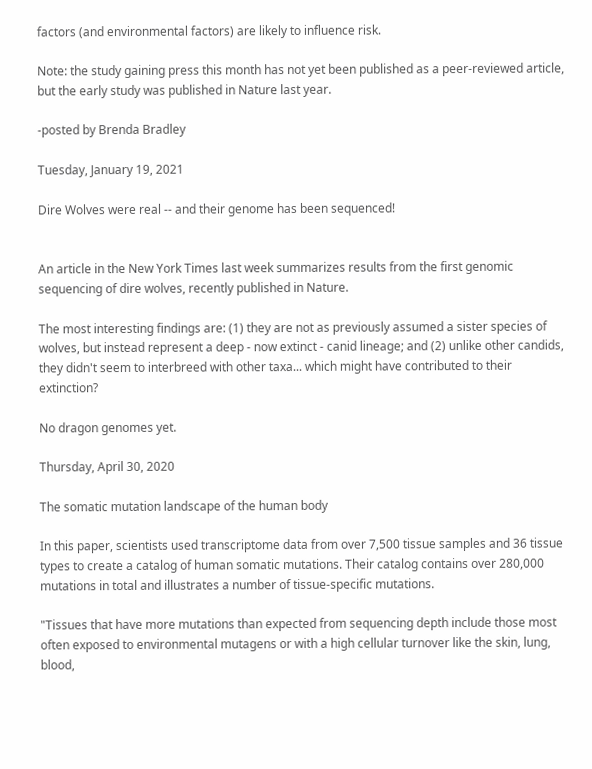factors (and environmental factors) are likely to influence risk.

Note: the study gaining press this month has not yet been published as a peer-reviewed article, but the early study was published in Nature last year.

-posted by Brenda Bradley

Tuesday, January 19, 2021

Dire Wolves were real -- and their genome has been sequenced!


An article in the New York Times last week summarizes results from the first genomic sequencing of dire wolves, recently published in Nature.

The most interesting findings are: (1) they are not as previously assumed a sister species of wolves, but instead represent a deep - now extinct - canid lineage; and (2) unlike other candids, they didn't seem to interbreed with other taxa... which might have contributed to their extinction?

No dragon genomes yet.

Thursday, April 30, 2020

The somatic mutation landscape of the human body

In this paper, scientists used transcriptome data from over 7,500 tissue samples and 36 tissue types to create a catalog of human somatic mutations. Their catalog contains over 280,000 mutations in total and illustrates a number of tissue-specific mutations.

"Tissues that have more mutations than expected from sequencing depth include those most often exposed to environmental mutagens or with a high cellular turnover like the skin, lung, blood,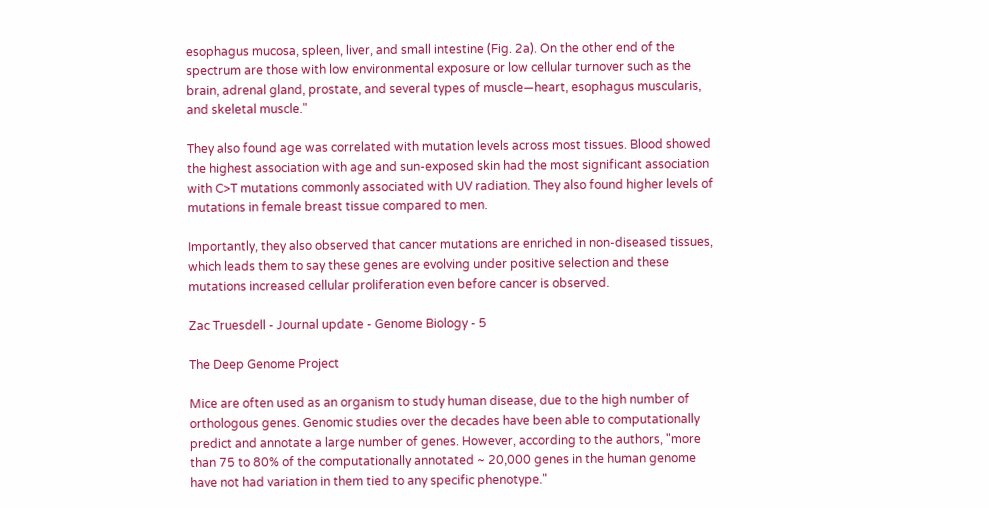esophagus mucosa, spleen, liver, and small intestine (Fig. 2a). On the other end of the spectrum are those with low environmental exposure or low cellular turnover such as the brain, adrenal gland, prostate, and several types of muscle—heart, esophagus muscularis, and skeletal muscle."

They also found age was correlated with mutation levels across most tissues. Blood showed the highest association with age and sun-exposed skin had the most significant association with C>T mutations commonly associated with UV radiation. They also found higher levels of mutations in female breast tissue compared to men.

Importantly, they also observed that cancer mutations are enriched in non-diseased tissues, which leads them to say these genes are evolving under positive selection and these mutations increased cellular proliferation even before cancer is observed.

Zac Truesdell - Journal update - Genome Biology - 5

The Deep Genome Project

Mice are often used as an organism to study human disease, due to the high number of orthologous genes. Genomic studies over the decades have been able to computationally predict and annotate a large number of genes. However, according to the authors, "more than 75 to 80% of the computationally annotated ~ 20,000 genes in the human genome have not had variation in them tied to any specific phenotype."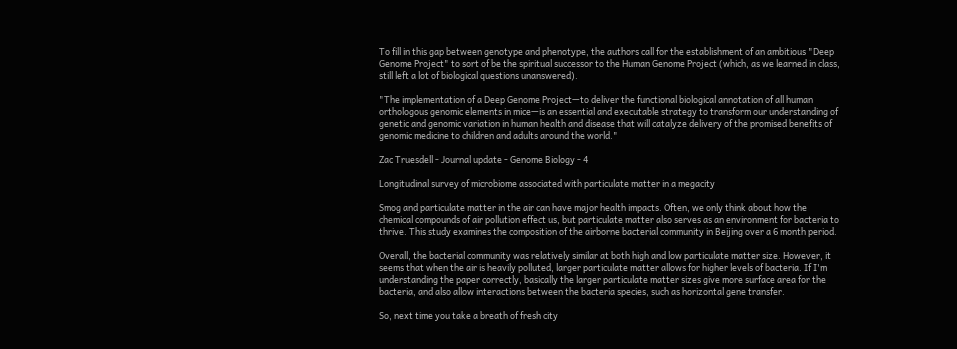To fill in this gap between genotype and phenotype, the authors call for the establishment of an ambitious "Deep Genome Project" to sort of be the spiritual successor to the Human Genome Project (which, as we learned in class, still left a lot of biological questions unanswered).

"The implementation of a Deep Genome Project—to deliver the functional biological annotation of all human orthologous genomic elements in mice—is an essential and executable strategy to transform our understanding of genetic and genomic variation in human health and disease that will catalyze delivery of the promised benefits of genomic medicine to children and adults around the world."

Zac Truesdell - Journal update - Genome Biology - 4

Longitudinal survey of microbiome associated with particulate matter in a megacity

Smog and particulate matter in the air can have major health impacts. Often, we only think about how the chemical compounds of air pollution effect us, but particulate matter also serves as an environment for bacteria to thrive. This study examines the composition of the airborne bacterial community in Beijing over a 6 month period.

Overall, the bacterial community was relatively similar at both high and low particulate matter size. However, it seems that when the air is heavily polluted, larger particulate matter allows for higher levels of bacteria. If I'm understanding the paper correctly, basically the larger particulate matter sizes give more surface area for the bacteria, and also allow interactions between the bacteria species, such as horizontal gene transfer.

So, next time you take a breath of fresh city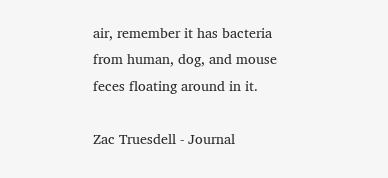air, remember it has bacteria from human, dog, and mouse feces floating around in it.

Zac Truesdell - Journal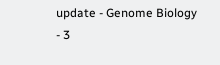update - Genome Biology - 3